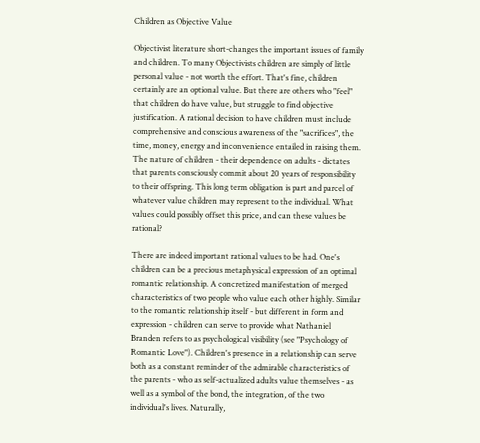Children as Objective Value

Objectivist literature short-changes the important issues of family and children. To many Objectivists children are simply of little personal value - not worth the effort. That's fine, children certainly are an optional value. But there are others who "feel" that children do have value, but struggle to find objective justification. A rational decision to have children must include comprehensive and conscious awareness of the "sacrifices", the time, money, energy and inconvenience entailed in raising them. The nature of children - their dependence on adults - dictates that parents consciously commit about 20 years of responsibility to their offspring. This long term obligation is part and parcel of whatever value children may represent to the individual. What values could possibly offset this price, and can these values be rational?

There are indeed important rational values to be had. One's children can be a precious metaphysical expression of an optimal romantic relationship. A concretized manifestation of merged characteristics of two people who value each other highly. Similar to the romantic relationship itself - but different in form and expression - children can serve to provide what Nathaniel Branden refers to as psychological visibility (see "Psychology of Romantic Love"). Children's presence in a relationship can serve both as a constant reminder of the admirable characteristics of the parents - who as self-actualized adults value themselves - as well as a symbol of the bond, the integration, of the two individual's lives. Naturally,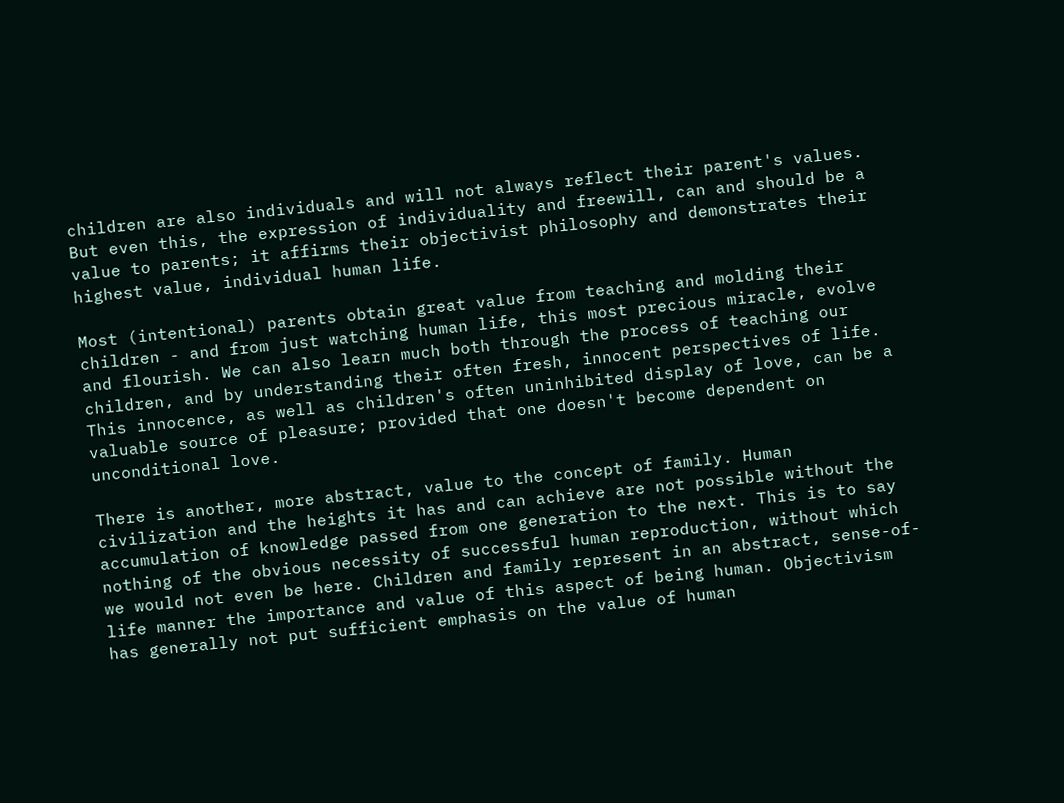children are also individuals and will not always reflect their parent's values. But even this, the expression of individuality and freewill, can and should be a value to parents; it affirms their objectivist philosophy and demonstrates their highest value, individual human life.

Most (intentional) parents obtain great value from teaching and molding their children - and from just watching human life, this most precious miracle, evolve and flourish. We can also learn much both through the process of teaching our children, and by understanding their often fresh, innocent perspectives of life. This innocence, as well as children's often uninhibited display of love, can be a valuable source of pleasure; provided that one doesn't become dependent on unconditional love.

There is another, more abstract, value to the concept of family. Human civilization and the heights it has and can achieve are not possible without the accumulation of knowledge passed from one generation to the next. This is to say nothing of the obvious necessity of successful human reproduction, without which we would not even be here. Children and family represent in an abstract, sense-of-life manner the importance and value of this aspect of being human. Objectivism has generally not put sufficient emphasis on the value of human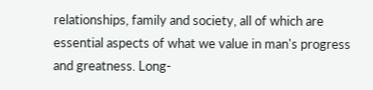relationships, family and society, all of which are essential aspects of what we value in man's progress and greatness. Long-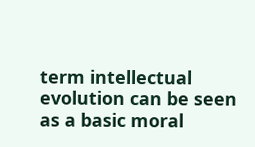term intellectual evolution can be seen as a basic moral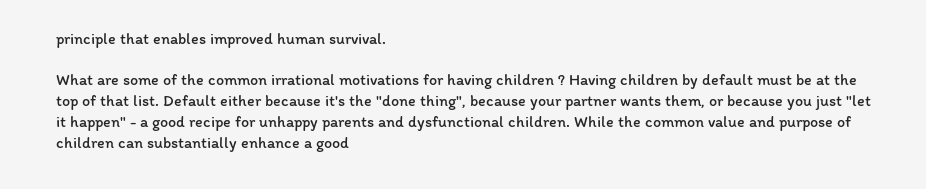principle that enables improved human survival.

What are some of the common irrational motivations for having children ? Having children by default must be at the top of that list. Default either because it's the "done thing", because your partner wants them, or because you just "let it happen" - a good recipe for unhappy parents and dysfunctional children. While the common value and purpose of children can substantially enhance a good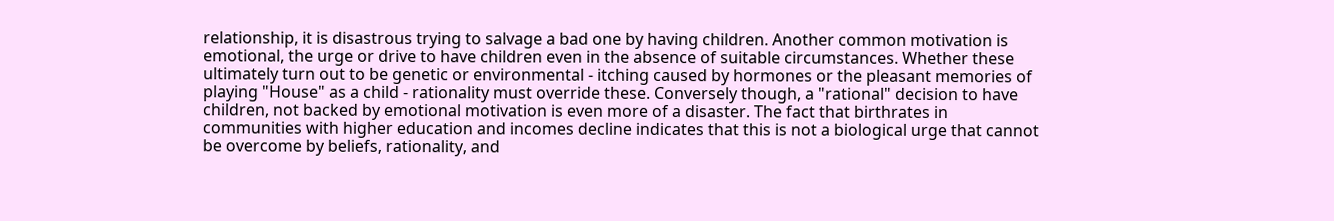relationship, it is disastrous trying to salvage a bad one by having children. Another common motivation is emotional, the urge or drive to have children even in the absence of suitable circumstances. Whether these ultimately turn out to be genetic or environmental - itching caused by hormones or the pleasant memories of playing "House" as a child - rationality must override these. Conversely though, a "rational" decision to have children, not backed by emotional motivation is even more of a disaster. The fact that birthrates in communities with higher education and incomes decline indicates that this is not a biological urge that cannot be overcome by beliefs, rationality, and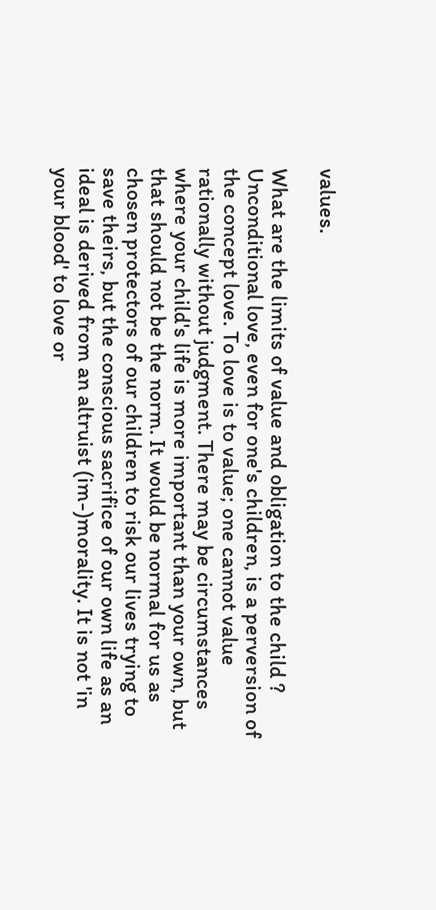values.

What are the limits of value and obligation to the child ? Unconditional love, even for one's children, is a perversion of the concept love. To love is to value; one cannot value rationally without judgment. There may be circumstances where your child's life is more important than your own, but that should not be the norm. It would be normal for us as chosen protectors of our children to risk our lives trying to save theirs, but the conscious sacrifice of our own life as an ideal is derived from an altruist (im-)morality. It is not 'in your blood' to love or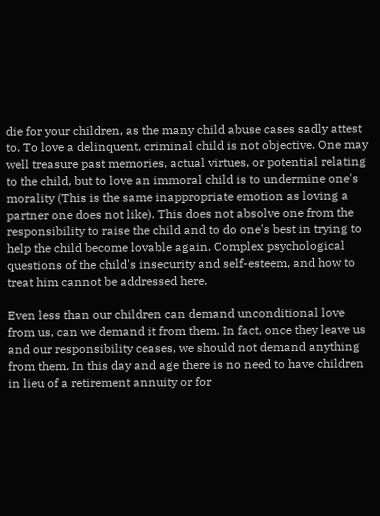die for your children, as the many child abuse cases sadly attest to. To love a delinquent, criminal child is not objective. One may well treasure past memories, actual virtues, or potential relating to the child, but to love an immoral child is to undermine one's morality (This is the same inappropriate emotion as loving a partner one does not like). This does not absolve one from the responsibility to raise the child and to do one's best in trying to help the child become lovable again. Complex psychological questions of the child's insecurity and self-esteem, and how to treat him cannot be addressed here.

Even less than our children can demand unconditional love from us, can we demand it from them. In fact, once they leave us and our responsibility ceases, we should not demand anything from them. In this day and age there is no need to have children in lieu of a retirement annuity or for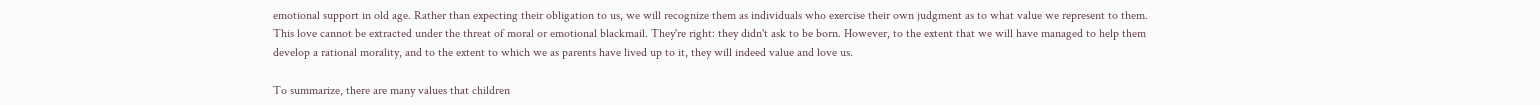emotional support in old age. Rather than expecting their obligation to us, we will recognize them as individuals who exercise their own judgment as to what value we represent to them. This love cannot be extracted under the threat of moral or emotional blackmail. They're right: they didn't ask to be born. However, to the extent that we will have managed to help them develop a rational morality, and to the extent to which we as parents have lived up to it, they will indeed value and love us.

To summarize, there are many values that children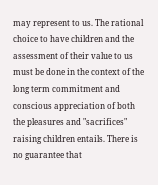may represent to us. The rational choice to have children and the assessment of their value to us must be done in the context of the long term commitment and conscious appreciation of both the pleasures and "sacrifices" raising children entails. There is no guarantee that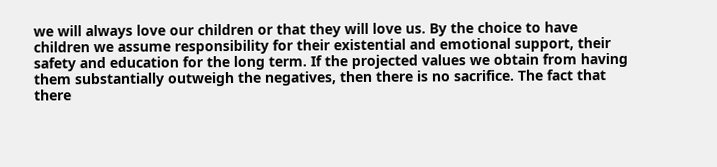we will always love our children or that they will love us. By the choice to have children we assume responsibility for their existential and emotional support, their safety and education for the long term. If the projected values we obtain from having them substantially outweigh the negatives, then there is no sacrifice. The fact that there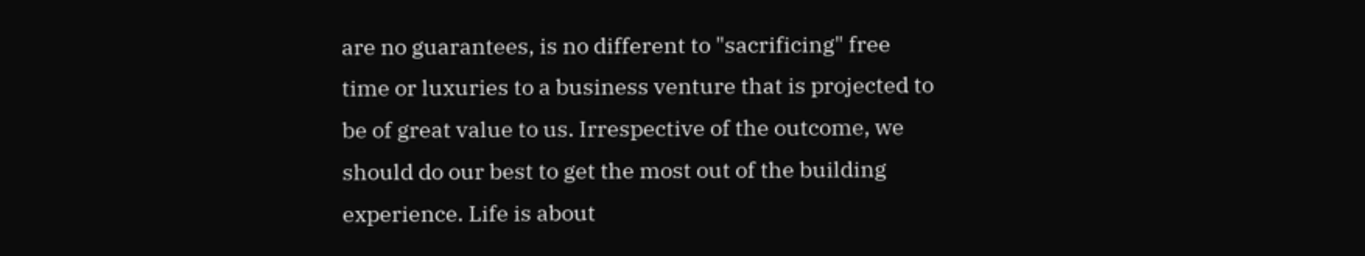are no guarantees, is no different to "sacrificing" free time or luxuries to a business venture that is projected to be of great value to us. Irrespective of the outcome, we should do our best to get the most out of the building experience. Life is about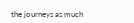the journeys as much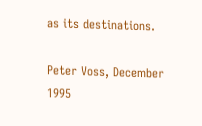as its destinations.

Peter Voss, December 1995